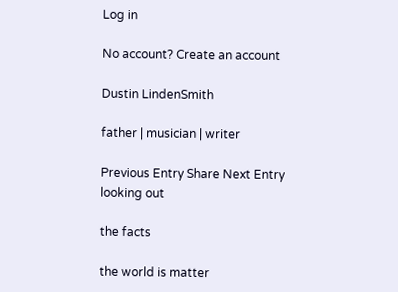Log in

No account? Create an account

Dustin LindenSmith

father | musician | writer

Previous Entry Share Next Entry
looking out

the facts

the world is matter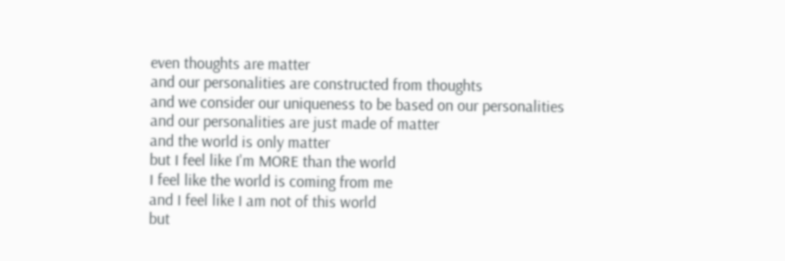even thoughts are matter
and our personalities are constructed from thoughts
and we consider our uniqueness to be based on our personalities
and our personalities are just made of matter
and the world is only matter
but I feel like I'm MORE than the world
I feel like the world is coming from me
and I feel like I am not of this world
but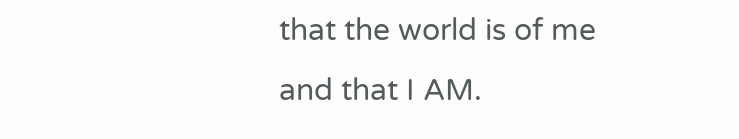that the world is of me
and that I AM.